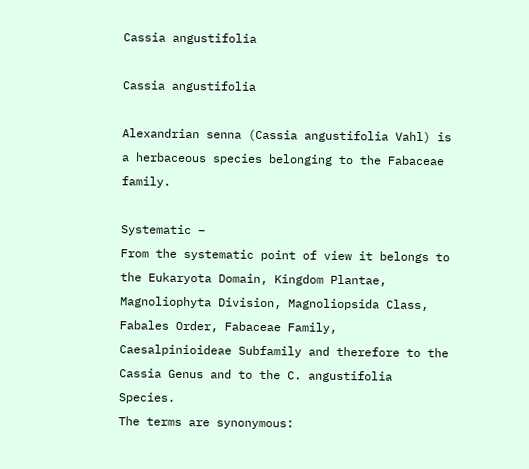Cassia angustifolia

Cassia angustifolia

Alexandrian senna (Cassia angustifolia Vahl) is a herbaceous species belonging to the Fabaceae family.

Systematic –
From the systematic point of view it belongs to the Eukaryota Domain, Kingdom Plantae, Magnoliophyta Division, Magnoliopsida Class, Fabales Order, Fabaceae Family, Caesalpinioideae Subfamily and therefore to the Cassia Genus and to the C. angustifolia Species.
The terms are synonymous: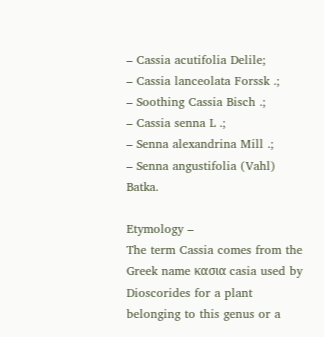– Cassia acutifolia Delile;
– Cassia lanceolata Forssk .;
– Soothing Cassia Bisch .;
– Cassia senna L .;
– Senna alexandrina Mill .;
– Senna angustifolia (Vahl) Batka.

Etymology –
The term Cassia comes from the Greek name κασια casia used by Dioscorides for a plant belonging to this genus or a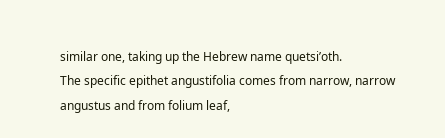similar one, taking up the Hebrew name quetsi’oth.
The specific epithet angustifolia comes from narrow, narrow angustus and from folium leaf,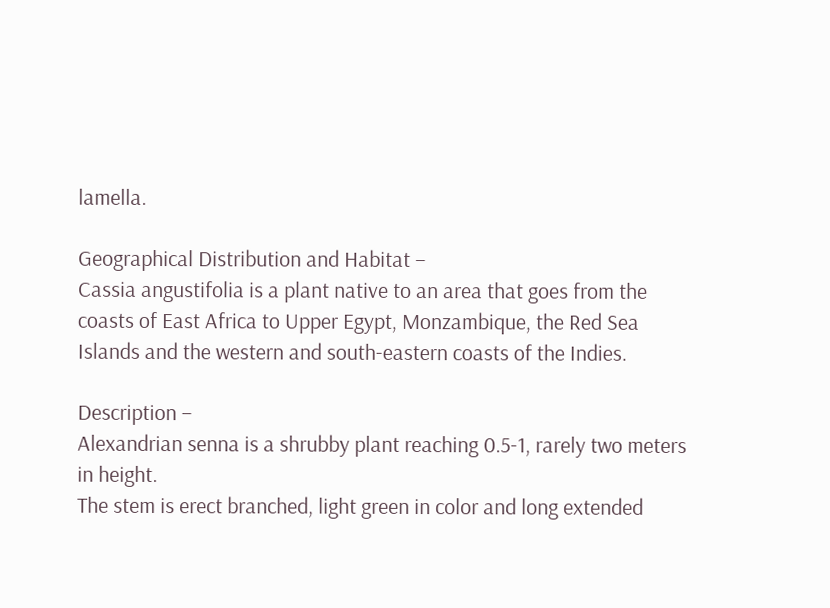lamella.

Geographical Distribution and Habitat –
Cassia angustifolia is a plant native to an area that goes from the coasts of East Africa to Upper Egypt, Monzambique, the Red Sea Islands and the western and south-eastern coasts of the Indies.

Description –
Alexandrian senna is a shrubby plant reaching 0.5-1, rarely two meters in height.
The stem is erect branched, light green in color and long extended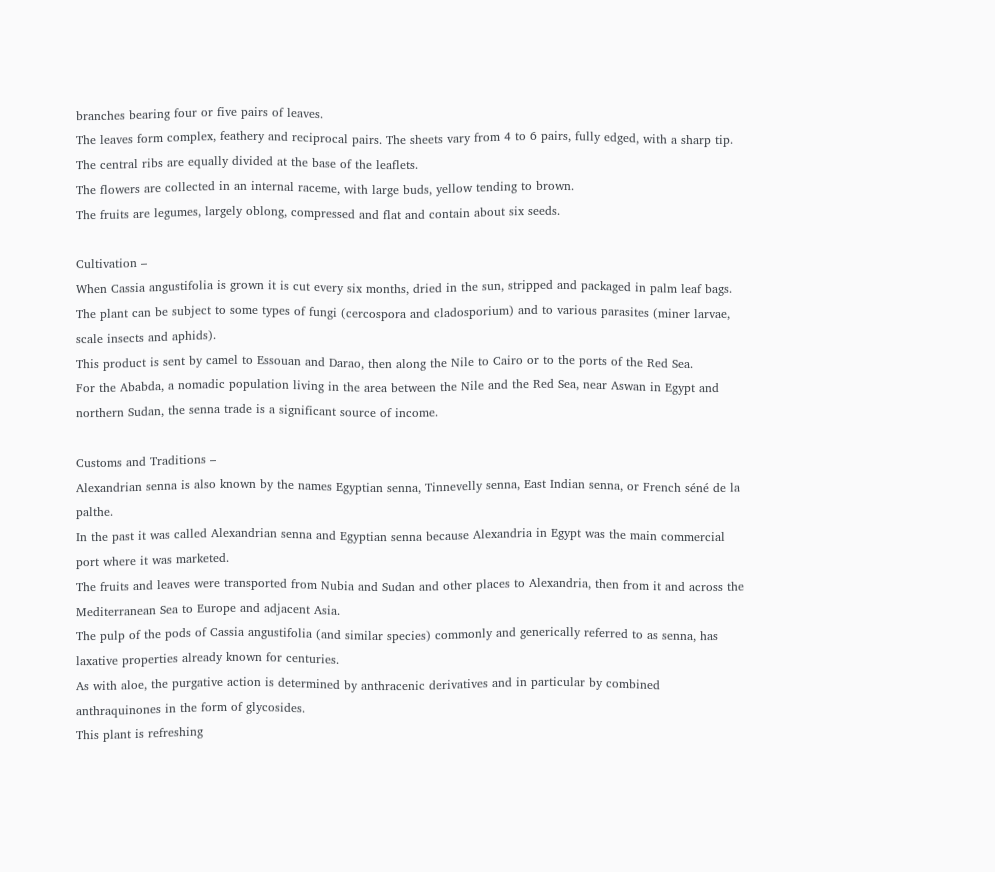branches bearing four or five pairs of leaves.
The leaves form complex, feathery and reciprocal pairs. The sheets vary from 4 to 6 pairs, fully edged, with a sharp tip. The central ribs are equally divided at the base of the leaflets.
The flowers are collected in an internal raceme, with large buds, yellow tending to brown.
The fruits are legumes, largely oblong, compressed and flat and contain about six seeds.

Cultivation –
When Cassia angustifolia is grown it is cut every six months, dried in the sun, stripped and packaged in palm leaf bags.
The plant can be subject to some types of fungi (cercospora and cladosporium) and to various parasites (miner larvae, scale insects and aphids).
This product is sent by camel to Essouan and Darao, then along the Nile to Cairo or to the ports of the Red Sea.
For the Ababda, a nomadic population living in the area between the Nile and the Red Sea, near Aswan in Egypt and northern Sudan, the senna trade is a significant source of income.

Customs and Traditions –
Alexandrian senna is also known by the names Egyptian senna, Tinnevelly senna, East Indian senna, or French séné de la palthe.
In the past it was called Alexandrian senna and Egyptian senna because Alexandria in Egypt was the main commercial port where it was marketed.
The fruits and leaves were transported from Nubia and Sudan and other places to Alexandria, then from it and across the Mediterranean Sea to Europe and adjacent Asia.
The pulp of the pods of Cassia angustifolia (and similar species) commonly and generically referred to as senna, has laxative properties already known for centuries.
As with aloe, the purgative action is determined by anthracenic derivatives and in particular by combined anthraquinones in the form of glycosides.
This plant is refreshing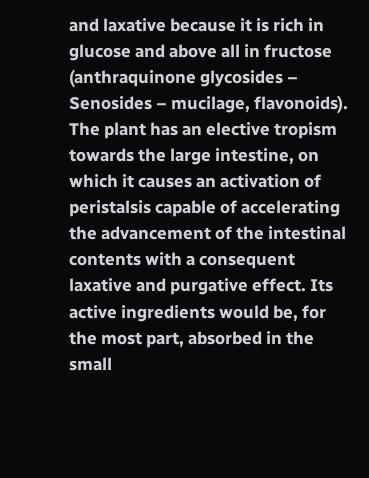and laxative because it is rich in glucose and above all in fructose (anthraquinone glycosides – Senosides – mucilage, flavonoids).
The plant has an elective tropism towards the large intestine, on which it causes an activation of peristalsis capable of accelerating the advancement of the intestinal contents with a consequent laxative and purgative effect. Its active ingredients would be, for the most part, absorbed in the small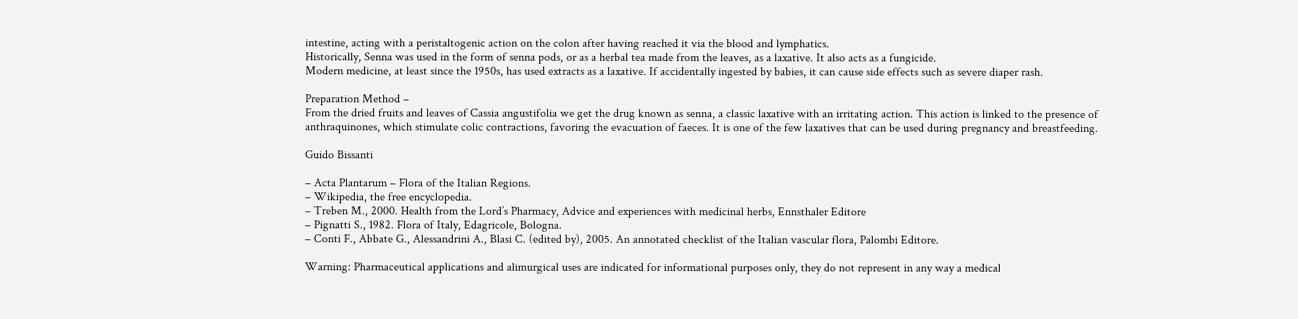intestine, acting with a peristaltogenic action on the colon after having reached it via the blood and lymphatics.
Historically, Senna was used in the form of senna pods, or as a herbal tea made from the leaves, as a laxative. It also acts as a fungicide.
Modern medicine, at least since the 1950s, has used extracts as a laxative. If accidentally ingested by babies, it can cause side effects such as severe diaper rash.

Preparation Method –
From the dried fruits and leaves of Cassia angustifolia we get the drug known as senna, a classic laxative with an irritating action. This action is linked to the presence of anthraquinones, which stimulate colic contractions, favoring the evacuation of faeces. It is one of the few laxatives that can be used during pregnancy and breastfeeding.

Guido Bissanti

– Acta Plantarum – Flora of the Italian Regions.
– Wikipedia, the free encyclopedia.
– Treben M., 2000. Health from the Lord’s Pharmacy, Advice and experiences with medicinal herbs, Ennsthaler Editore
– Pignatti S., 1982. Flora of Italy, Edagricole, Bologna.
– Conti F., Abbate G., Alessandrini A., Blasi C. (edited by), 2005. An annotated checklist of the Italian vascular flora, Palombi Editore.

Warning: Pharmaceutical applications and alimurgical uses are indicated for informational purposes only, they do not represent in any way a medical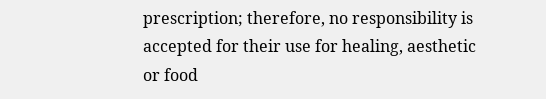prescription; therefore, no responsibility is accepted for their use for healing, aesthetic or food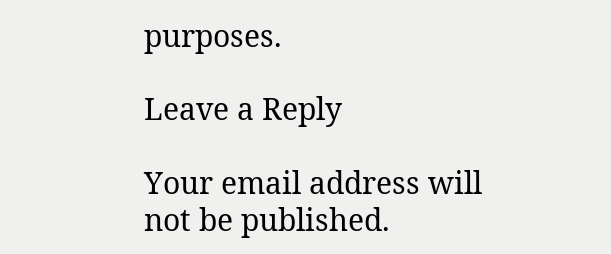purposes.

Leave a Reply

Your email address will not be published.